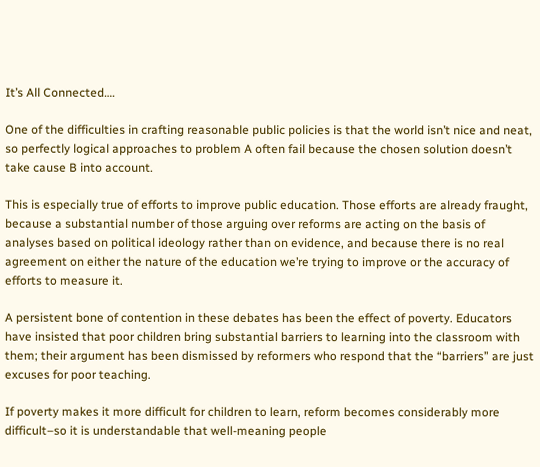It’s All Connected….

One of the difficulties in crafting reasonable public policies is that the world isn’t nice and neat, so perfectly logical approaches to problem A often fail because the chosen solution doesn’t  take cause B into account.

This is especially true of efforts to improve public education. Those efforts are already fraught, because a substantial number of those arguing over reforms are acting on the basis of analyses based on political ideology rather than on evidence, and because there is no real agreement on either the nature of the education we’re trying to improve or the accuracy of efforts to measure it.

A persistent bone of contention in these debates has been the effect of poverty. Educators have insisted that poor children bring substantial barriers to learning into the classroom with them; their argument has been dismissed by reformers who respond that the “barriers” are just excuses for poor teaching.

If poverty makes it more difficult for children to learn, reform becomes considerably more difficult–so it is understandable that well-meaning people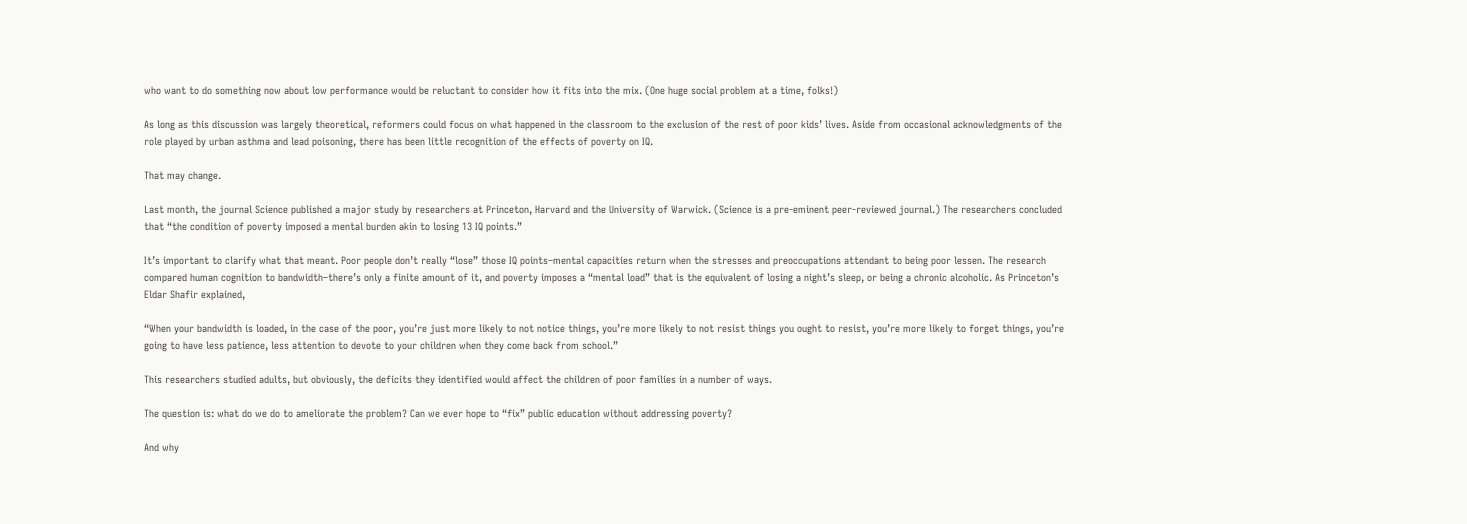who want to do something now about low performance would be reluctant to consider how it fits into the mix. (One huge social problem at a time, folks!)

As long as this discussion was largely theoretical, reformers could focus on what happened in the classroom to the exclusion of the rest of poor kids’ lives. Aside from occasional acknowledgments of the role played by urban asthma and lead poisoning, there has been little recognition of the effects of poverty on IQ.

That may change.

Last month, the journal Science published a major study by researchers at Princeton, Harvard and the University of Warwick. (Science is a pre-eminent peer-reviewed journal.) The researchers concluded that “the condition of poverty imposed a mental burden akin to losing 13 IQ points.”

It’s important to clarify what that meant. Poor people don’t really “lose” those IQ points–mental capacities return when the stresses and preoccupations attendant to being poor lessen. The research compared human cognition to bandwidth–there’s only a finite amount of it, and poverty imposes a “mental load” that is the equivalent of losing a night’s sleep, or being a chronic alcoholic. As Princeton’s Eldar Shafir explained,

“When your bandwidth is loaded, in the case of the poor, you’re just more likely to not notice things, you’re more likely to not resist things you ought to resist, you’re more likely to forget things, you’re going to have less patience, less attention to devote to your children when they come back from school.”

This researchers studied adults, but obviously, the deficits they identified would affect the children of poor families in a number of ways.

The question is: what do we do to ameliorate the problem? Can we ever hope to “fix” public education without addressing poverty?

And why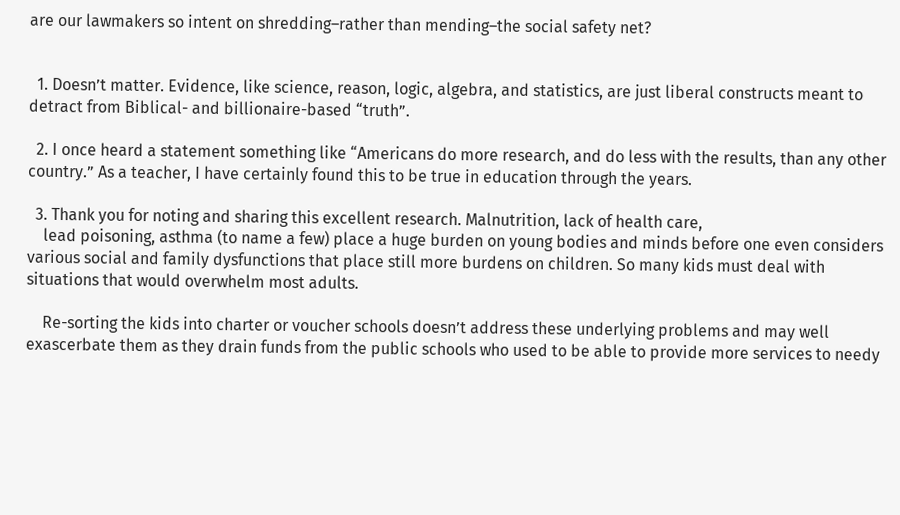are our lawmakers so intent on shredding–rather than mending–the social safety net?


  1. Doesn’t matter. Evidence, like science, reason, logic, algebra, and statistics, are just liberal constructs meant to detract from Biblical- and billionaire-based “truth”.

  2. I once heard a statement something like “Americans do more research, and do less with the results, than any other country.” As a teacher, I have certainly found this to be true in education through the years.

  3. Thank you for noting and sharing this excellent research. Malnutrition, lack of health care,
    lead poisoning, asthma (to name a few) place a huge burden on young bodies and minds before one even considers various social and family dysfunctions that place still more burdens on children. So many kids must deal with situations that would overwhelm most adults.

    Re-sorting the kids into charter or voucher schools doesn’t address these underlying problems and may well exascerbate them as they drain funds from the public schools who used to be able to provide more services to needy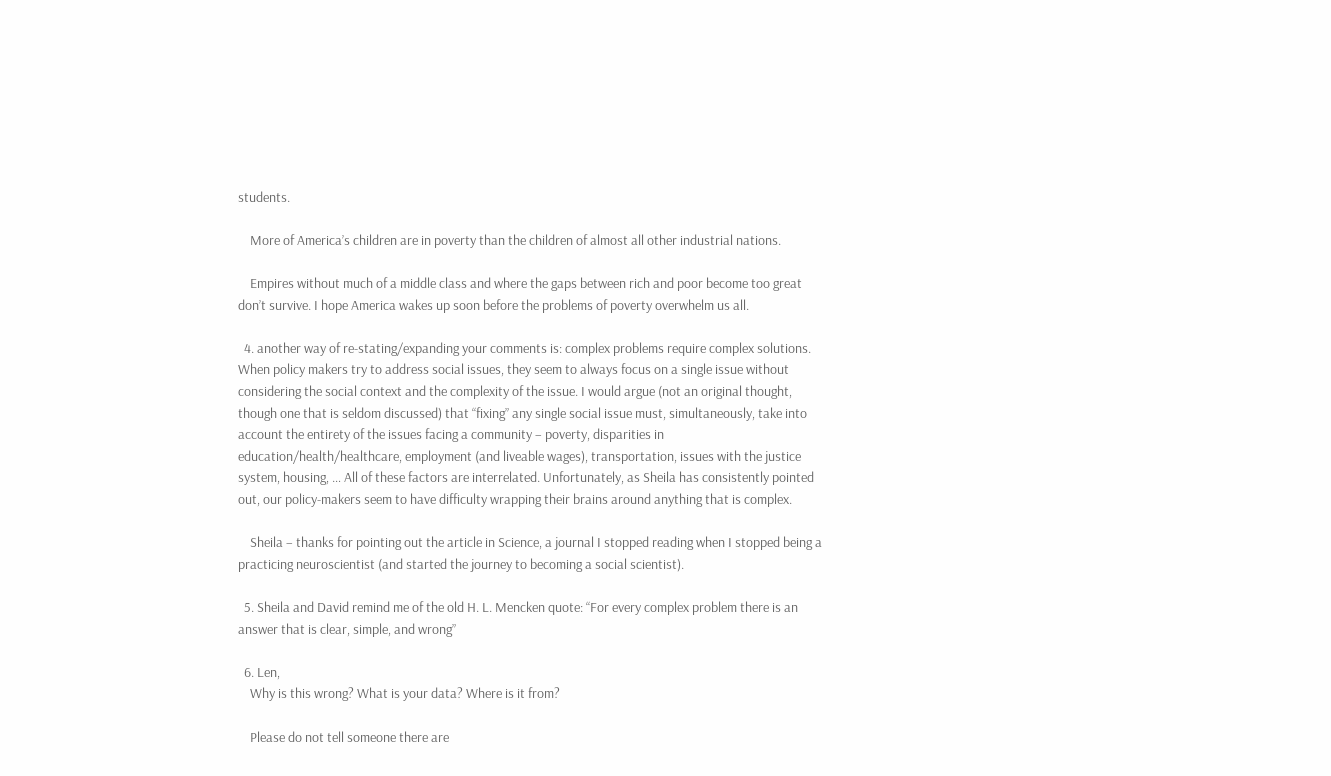students.

    More of America’s children are in poverty than the children of almost all other industrial nations.

    Empires without much of a middle class and where the gaps between rich and poor become too great don’t survive. I hope America wakes up soon before the problems of poverty overwhelm us all.

  4. another way of re-stating/expanding your comments is: complex problems require complex solutions. When policy makers try to address social issues, they seem to always focus on a single issue without considering the social context and the complexity of the issue. I would argue (not an original thought, though one that is seldom discussed) that “fixing” any single social issue must, simultaneously, take into account the entirety of the issues facing a community – poverty, disparities in education/health/healthcare, employment (and liveable wages), transportation, issues with the justice system, housing, … All of these factors are interrelated. Unfortunately, as Sheila has consistently pointed out, our policy-makers seem to have difficulty wrapping their brains around anything that is complex.

    Sheila – thanks for pointing out the article in Science, a journal I stopped reading when I stopped being a practicing neuroscientist (and started the journey to becoming a social scientist).

  5. Sheila and David remind me of the old H. L. Mencken quote: “For every complex problem there is an answer that is clear, simple, and wrong”

  6. Len,
    Why is this wrong? What is your data? Where is it from?

    Please do not tell someone there are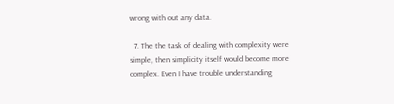wrong with out any data.

  7. The the task of dealing with complexity were simple, then simplicity itself would become more complex. Even I have trouble understanding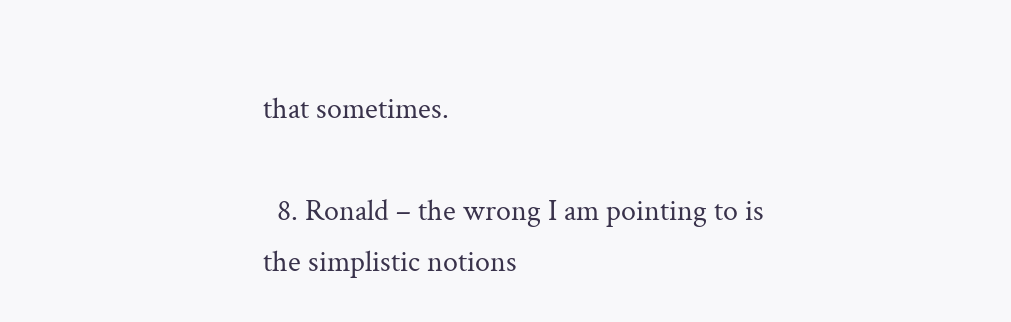that sometimes.

  8. Ronald – the wrong I am pointing to is the simplistic notions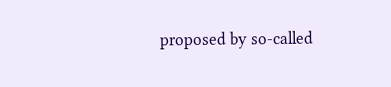proposed by so-called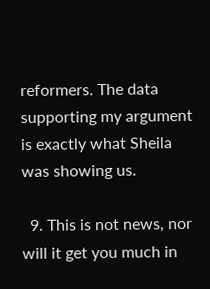reformers. The data supporting my argument is exactly what Sheila was showing us.

  9. This is not news, nor will it get you much in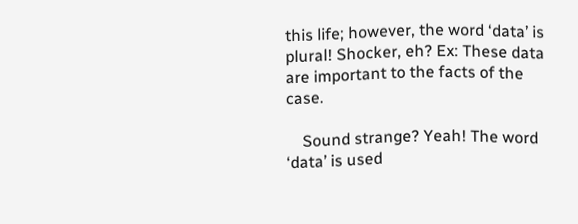this life; however, the word ‘data’ is plural! Shocker, eh? Ex: These data are important to the facts of the case.

    Sound strange? Yeah! The word ‘data’ is used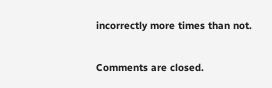incorrectly more times than not.

Comments are closed.